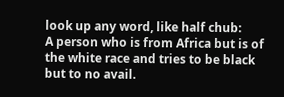look up any word, like half chub:
A person who is from Africa but is of the white race and tries to be black but to no avail.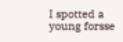I spotted a young forsse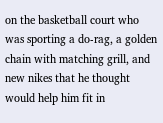on the basketball court who was sporting a do-rag, a golden chain with matching grill, and new nikes that he thought would help him fit in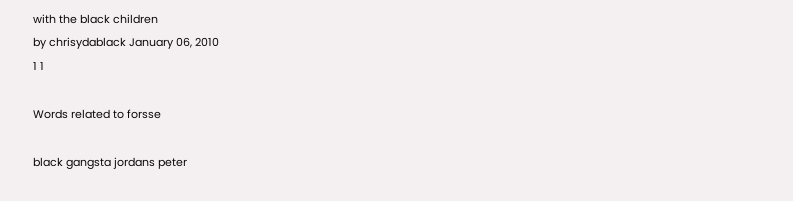with the black children
by chrisydablack January 06, 2010
1 1

Words related to forsse

black gangsta jordans peter